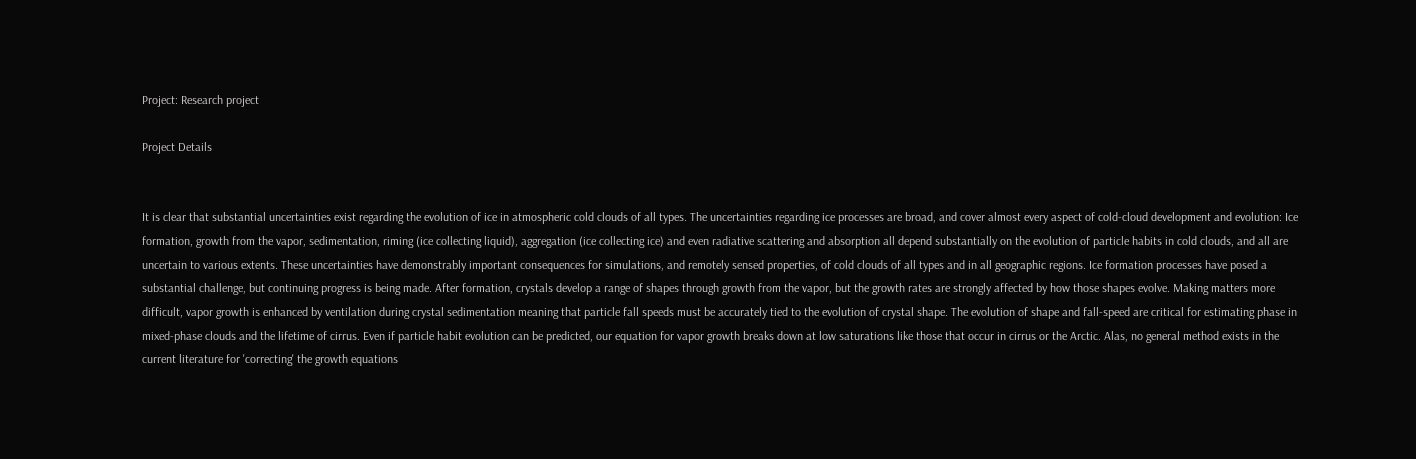Project: Research project

Project Details


It is clear that substantial uncertainties exist regarding the evolution of ice in atmospheric cold clouds of all types. The uncertainties regarding ice processes are broad, and cover almost every aspect of cold-cloud development and evolution: Ice formation, growth from the vapor, sedimentation, riming (ice collecting liquid), aggregation (ice collecting ice) and even radiative scattering and absorption all depend substantially on the evolution of particle habits in cold clouds, and all are uncertain to various extents. These uncertainties have demonstrably important consequences for simulations, and remotely sensed properties, of cold clouds of all types and in all geographic regions. Ice formation processes have posed a substantial challenge, but continuing progress is being made. After formation, crystals develop a range of shapes through growth from the vapor, but the growth rates are strongly affected by how those shapes evolve. Making matters more difficult, vapor growth is enhanced by ventilation during crystal sedimentation meaning that particle fall speeds must be accurately tied to the evolution of crystal shape. The evolution of shape and fall-speed are critical for estimating phase in mixed-phase clouds and the lifetime of cirrus. Even if particle habit evolution can be predicted, our equation for vapor growth breaks down at low saturations like those that occur in cirrus or the Arctic. Alas, no general method exists in the current literature for 'correcting' the growth equations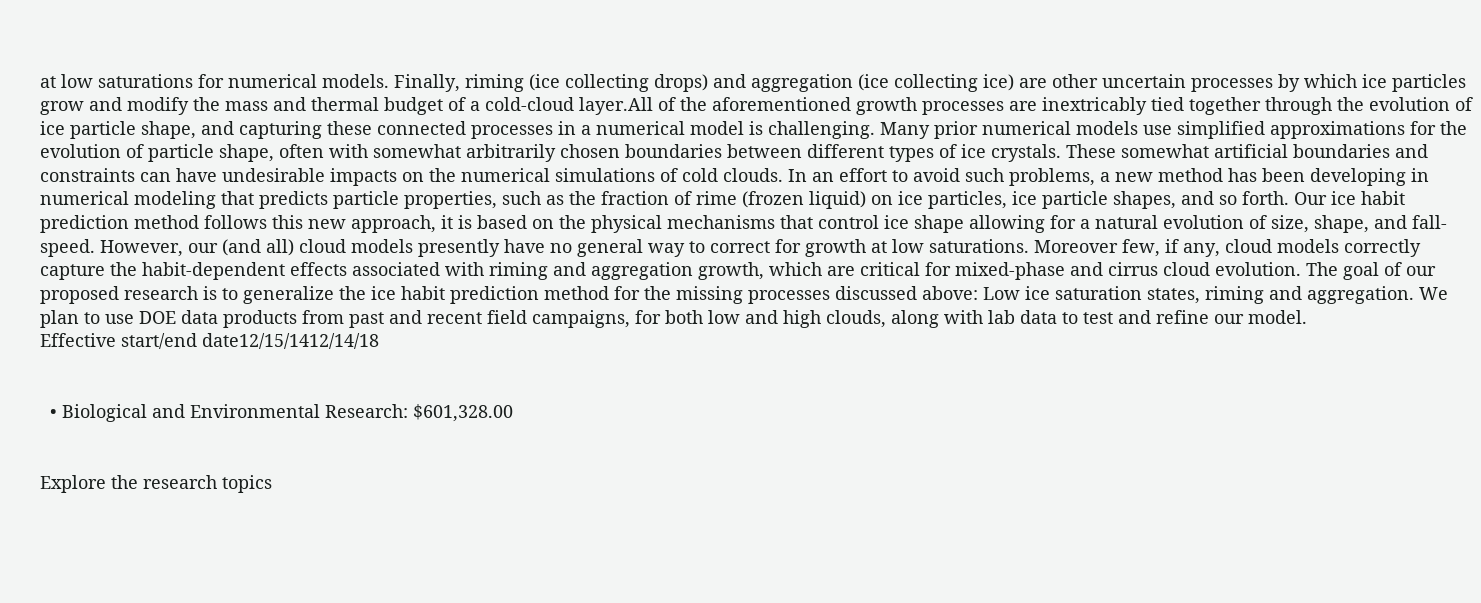at low saturations for numerical models. Finally, riming (ice collecting drops) and aggregation (ice collecting ice) are other uncertain processes by which ice particles grow and modify the mass and thermal budget of a cold-cloud layer.All of the aforementioned growth processes are inextricably tied together through the evolution of ice particle shape, and capturing these connected processes in a numerical model is challenging. Many prior numerical models use simplified approximations for the evolution of particle shape, often with somewhat arbitrarily chosen boundaries between different types of ice crystals. These somewhat artificial boundaries and constraints can have undesirable impacts on the numerical simulations of cold clouds. In an effort to avoid such problems, a new method has been developing in numerical modeling that predicts particle properties, such as the fraction of rime (frozen liquid) on ice particles, ice particle shapes, and so forth. Our ice habit prediction method follows this new approach, it is based on the physical mechanisms that control ice shape allowing for a natural evolution of size, shape, and fall-speed. However, our (and all) cloud models presently have no general way to correct for growth at low saturations. Moreover few, if any, cloud models correctly capture the habit-dependent effects associated with riming and aggregation growth, which are critical for mixed-phase and cirrus cloud evolution. The goal of our proposed research is to generalize the ice habit prediction method for the missing processes discussed above: Low ice saturation states, riming and aggregation. We plan to use DOE data products from past and recent field campaigns, for both low and high clouds, along with lab data to test and refine our model.
Effective start/end date12/15/1412/14/18


  • Biological and Environmental Research: $601,328.00


Explore the research topics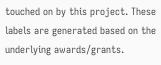touched on by this project. These labels are generated based on the underlying awards/grants.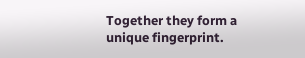Together they form a unique fingerprint.